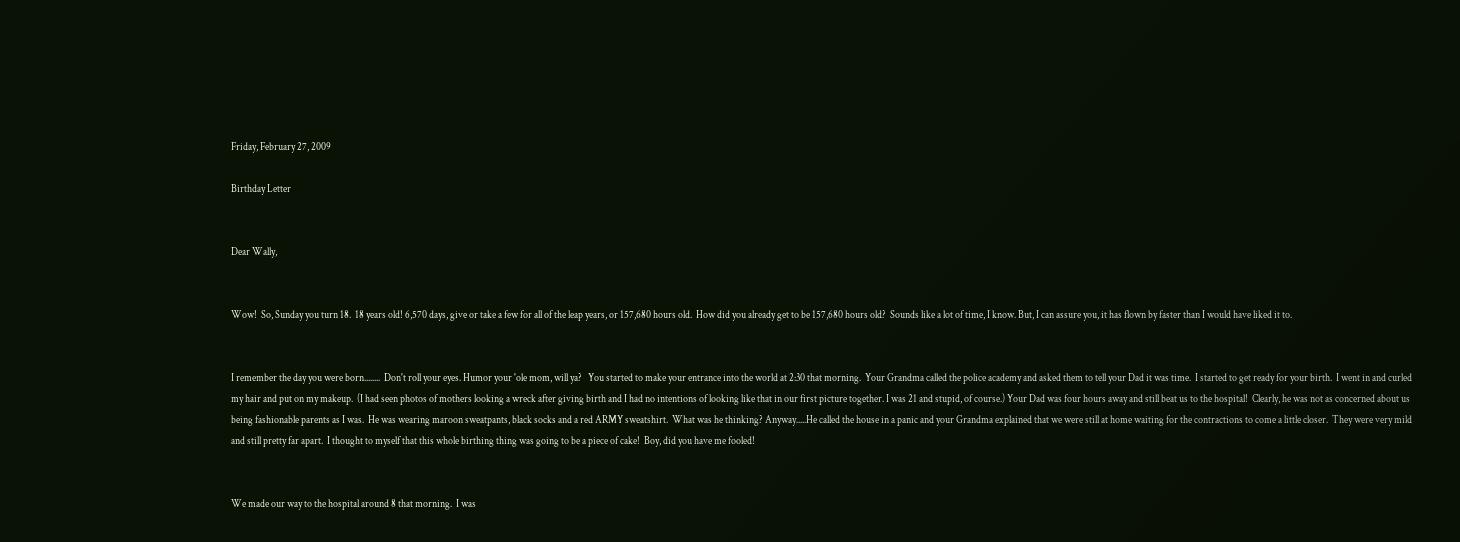Friday, February 27, 2009

Birthday Letter


Dear Wally,


Wow!  So, Sunday you turn 18.  18 years old! 6,570 days, give or take a few for all of the leap years, or 157,680 hours old.  How did you already get to be 157,680 hours old?  Sounds like a lot of time, I know. But, I can assure you, it has flown by faster than I would have liked it to.


I remember the day you were born........  Don't roll your eyes. Humor your 'ole mom, will ya?   You started to make your entrance into the world at 2:30 that morning.  Your Grandma called the police academy and asked them to tell your Dad it was time.  I started to get ready for your birth.  I went in and curled my hair and put on my makeup.  (I had seen photos of mothers looking a wreck after giving birth and I had no intentions of looking like that in our first picture together. I was 21 and stupid, of course.) Your Dad was four hours away and still beat us to the hospital!  Clearly, he was not as concerned about us being fashionable parents as I was.  He was wearing maroon sweatpants, black socks and a red ARMY sweatshirt.  What was he thinking? Anyway.....He called the house in a panic and your Grandma explained that we were still at home waiting for the contractions to come a little closer.  They were very mild and still pretty far apart.  I thought to myself that this whole birthing thing was going to be a piece of cake!  Boy, did you have me fooled!


We made our way to the hospital around 8 that morning.  I was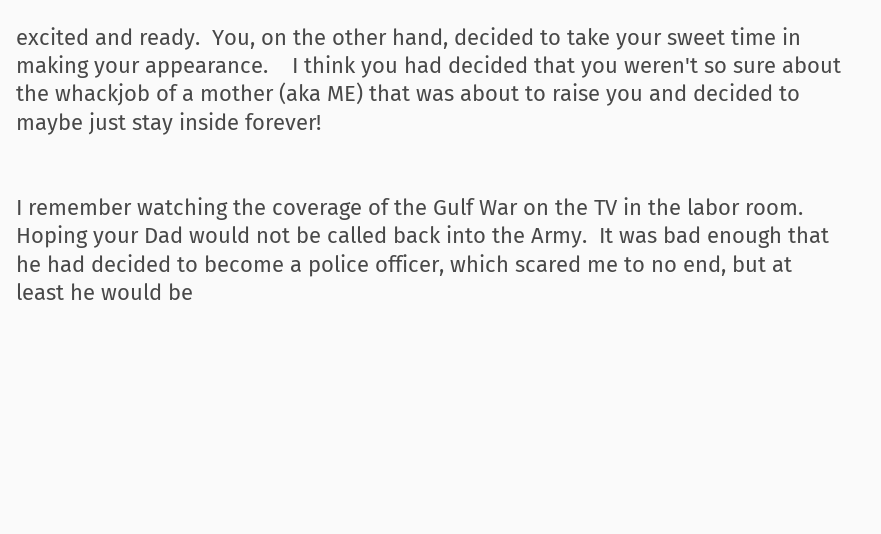excited and ready.  You, on the other hand, decided to take your sweet time in making your appearance.    I think you had decided that you weren't so sure about the whackjob of a mother (aka ME) that was about to raise you and decided to maybe just stay inside forever!


I remember watching the coverage of the Gulf War on the TV in the labor room.  Hoping your Dad would not be called back into the Army.  It was bad enough that he had decided to become a police officer, which scared me to no end, but at least he would be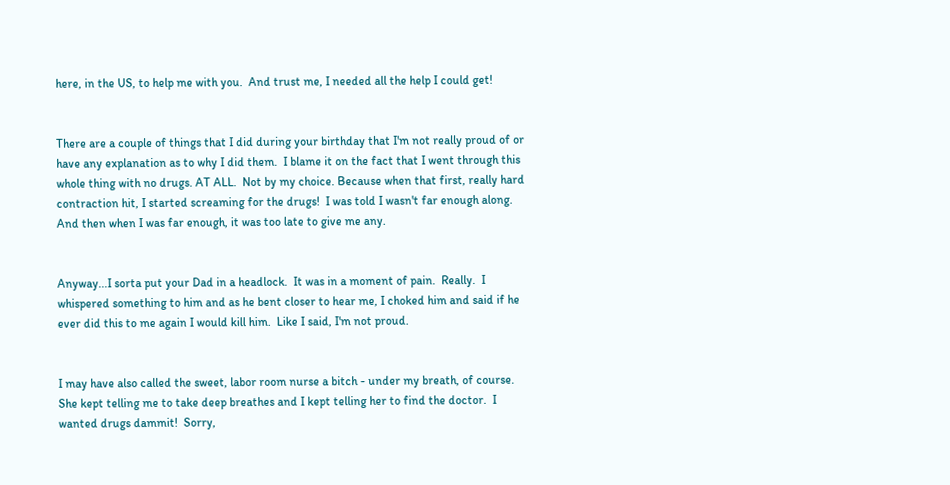here, in the US, to help me with you.  And trust me, I needed all the help I could get!


There are a couple of things that I did during your birthday that I'm not really proud of or have any explanation as to why I did them.  I blame it on the fact that I went through this whole thing with no drugs. AT ALL.  Not by my choice. Because when that first, really hard contraction hit, I started screaming for the drugs!  I was told I wasn't far enough along.  And then when I was far enough, it was too late to give me any.


Anyway...I sorta put your Dad in a headlock.  It was in a moment of pain.  Really.  I whispered something to him and as he bent closer to hear me, I choked him and said if he ever did this to me again I would kill him.  Like I said, I'm not proud.


I may have also called the sweet, labor room nurse a bitch - under my breath, of course.  She kept telling me to take deep breathes and I kept telling her to find the doctor.  I wanted drugs dammit!  Sorry,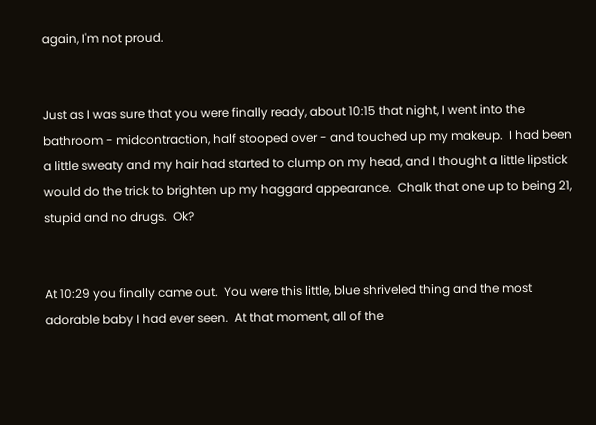again, I'm not proud.


Just as I was sure that you were finally ready, about 10:15 that night, I went into the bathroom - midcontraction, half stooped over - and touched up my makeup.  I had been a little sweaty and my hair had started to clump on my head, and I thought a little lipstick would do the trick to brighten up my haggard appearance.  Chalk that one up to being 21, stupid and no drugs.  Ok?


At 10:29 you finally came out.  You were this little, blue shriveled thing and the most adorable baby I had ever seen.  At that moment, all of the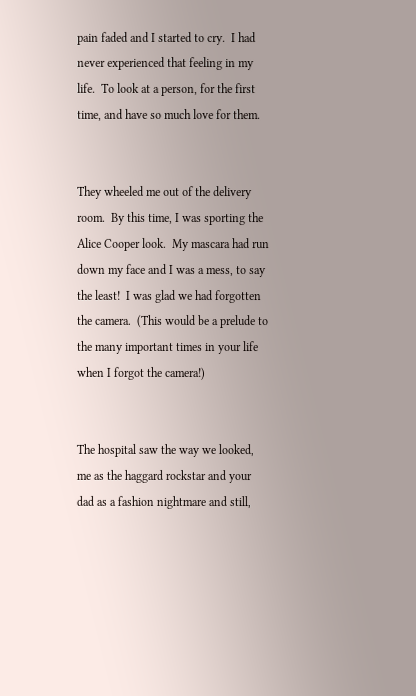pain faded and I started to cry.  I had never experienced that feeling in my life.  To look at a person, for the first time, and have so much love for them.


They wheeled me out of the delivery room.  By this time, I was sporting the Alice Cooper look.  My mascara had run down my face and I was a mess, to say the least!  I was glad we had forgotten the camera.  (This would be a prelude to the many important times in your life when I forgot the camera!)


The hospital saw the way we looked, me as the haggard rockstar and your dad as a fashion nightmare and still,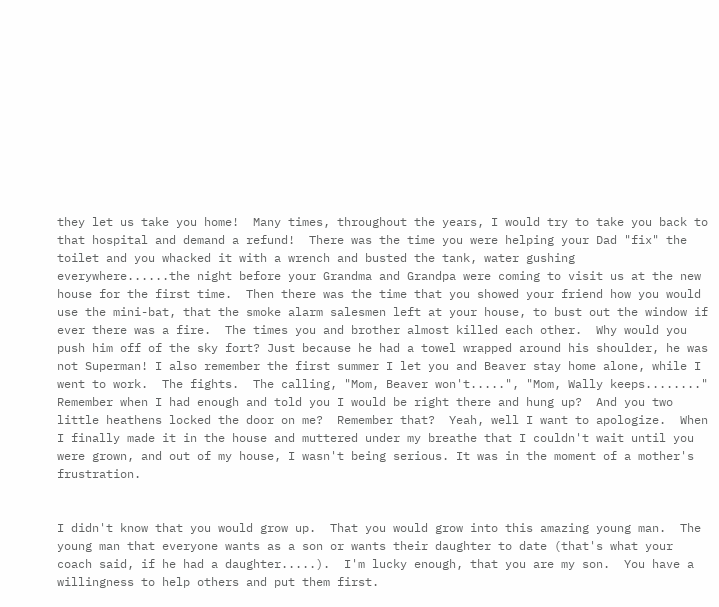they let us take you home!  Many times, throughout the years, I would try to take you back to that hospital and demand a refund!  There was the time you were helping your Dad "fix" the toilet and you whacked it with a wrench and busted the tank, water gushing everywhere......the night before your Grandma and Grandpa were coming to visit us at the new house for the first time.  Then there was the time that you showed your friend how you would use the mini-bat, that the smoke alarm salesmen left at your house, to bust out the window if ever there was a fire.  The times you and brother almost killed each other.  Why would you push him off of the sky fort? Just because he had a towel wrapped around his shoulder, he was not Superman! I also remember the first summer I let you and Beaver stay home alone, while I went to work.  The fights.  The calling, "Mom, Beaver won't.....", "Mom, Wally keeps........"  Remember when I had enough and told you I would be right there and hung up?  And you two little heathens locked the door on me?  Remember that?  Yeah, well I want to apologize.  When I finally made it in the house and muttered under my breathe that I couldn't wait until you were grown, and out of my house, I wasn't being serious. It was in the moment of a mother's frustration.


I didn't know that you would grow up.  That you would grow into this amazing young man.  The young man that everyone wants as a son or wants their daughter to date (that's what your coach said, if he had a daughter.....).  I'm lucky enough, that you are my son.  You have a willingness to help others and put them first.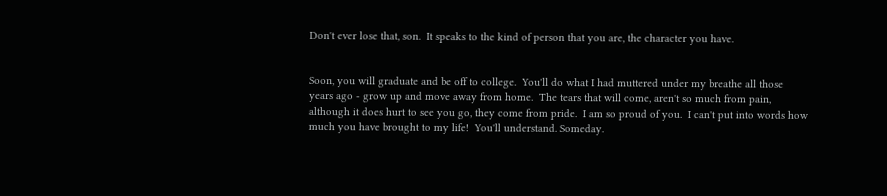Don't ever lose that, son.  It speaks to the kind of person that you are, the character you have.


Soon, you will graduate and be off to college.  You'll do what I had muttered under my breathe all those years ago - grow up and move away from home.  The tears that will come, aren't so much from pain, although it does hurt to see you go, they come from pride.  I am so proud of you.  I can't put into words how much you have brought to my life!  You'll understand. Someday.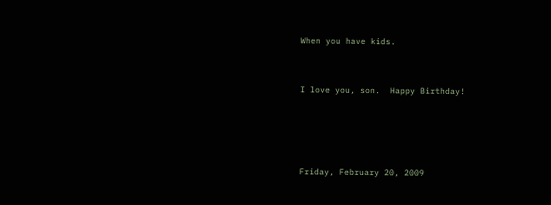When you have kids.


I love you, son.  Happy Birthday!




Friday, February 20, 2009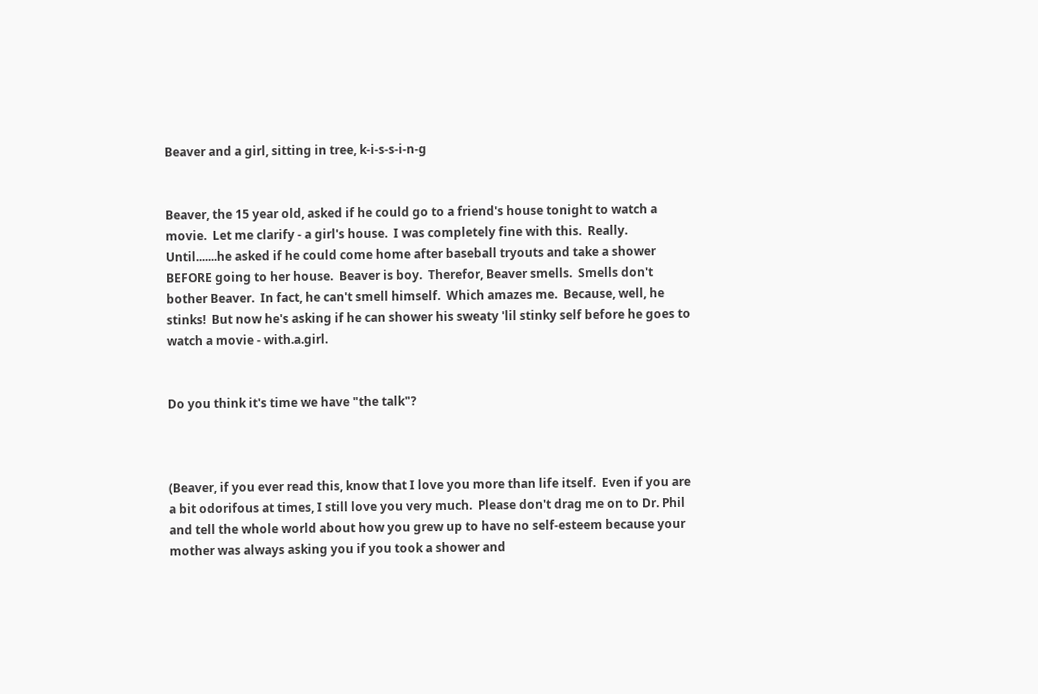Beaver and a girl, sitting in tree, k-i-s-s-i-n-g


Beaver, the 15 year old, asked if he could go to a friend's house tonight to watch a movie.  Let me clarify - a girl's house.  I was completely fine with this.  Really.  Until.......he asked if he could come home after baseball tryouts and take a shower BEFORE going to her house.  Beaver is boy.  Therefor, Beaver smells.  Smells don't bother Beaver.  In fact, he can't smell himself.  Which amazes me.  Because, well, he stinks!  But now he's asking if he can shower his sweaty 'lil stinky self before he goes to watch a movie - with.a.girl.


Do you think it's time we have "the talk"?



(Beaver, if you ever read this, know that I love you more than life itself.  Even if you are a bit odorifous at times, I still love you very much.  Please don't drag me on to Dr. Phil and tell the whole world about how you grew up to have no self-esteem because your mother was always asking you if you took a shower and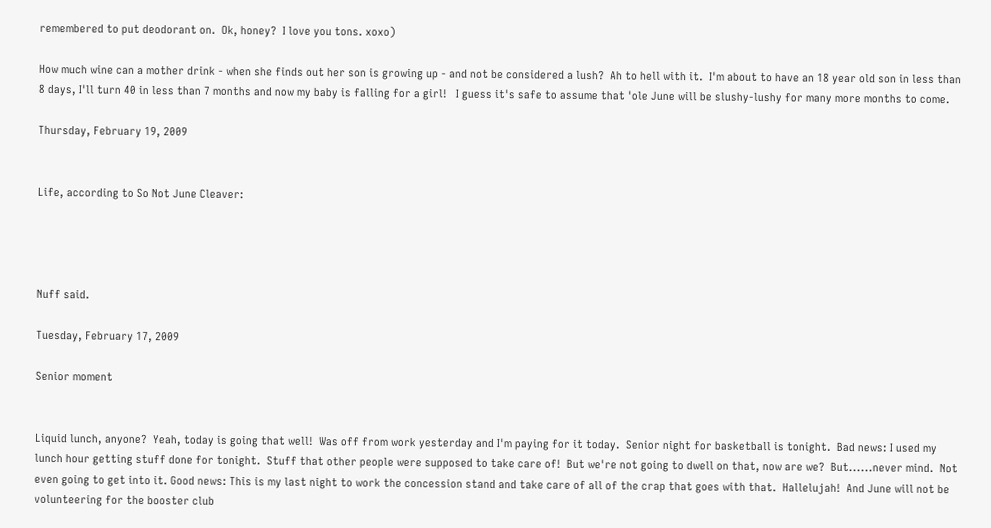remembered to put deodorant on.  Ok, honey?  I love you tons. xoxo)

How much wine can a mother drink - when she finds out her son is growing up - and not be considered a lush?  Ah to hell with it.  I'm about to have an 18 year old son in less than 8 days, I'll turn 40 in less than 7 months and now my baby is falling for a girl!   I guess it's safe to assume that 'ole June will be slushy-lushy for many more months to come.

Thursday, February 19, 2009


Life, according to So Not June Cleaver:




Nuff said.

Tuesday, February 17, 2009

Senior moment


Liquid lunch, anyone?  Yeah, today is going that well!  Was off from work yesterday and I'm paying for it today.  Senior night for basketball is tonight.  Bad news: I used my lunch hour getting stuff done for tonight.  Stuff that other people were supposed to take care of!  But we're not going to dwell on that, now are we?  But......never mind.  Not even going to get into it. Good news: This is my last night to work the concession stand and take care of all of the crap that goes with that.  Hallelujah!  And June will not be volunteering for the booster club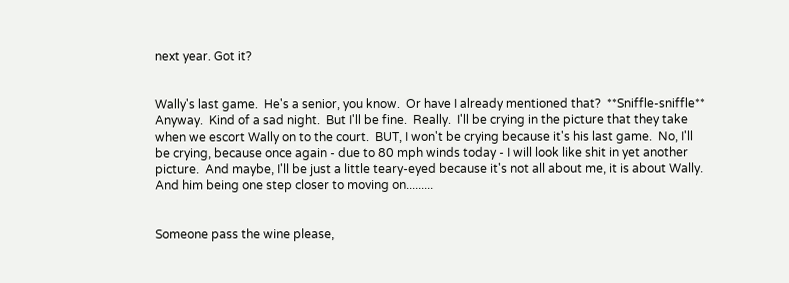next year. Got it?


Wally's last game.  He's a senior, you know.  Or have I already mentioned that?  **Sniffle-sniffle**  Anyway.  Kind of a sad night.  But I'll be fine.  Really.  I'll be crying in the picture that they take when we escort Wally on to the court.  BUT, I won't be crying because it's his last game.  No, I'll be crying, because once again - due to 80 mph winds today - I will look like shit in yet another picture.  And maybe, I'll be just a little teary-eyed because it's not all about me, it is about Wally.  And him being one step closer to moving on.........


Someone pass the wine please,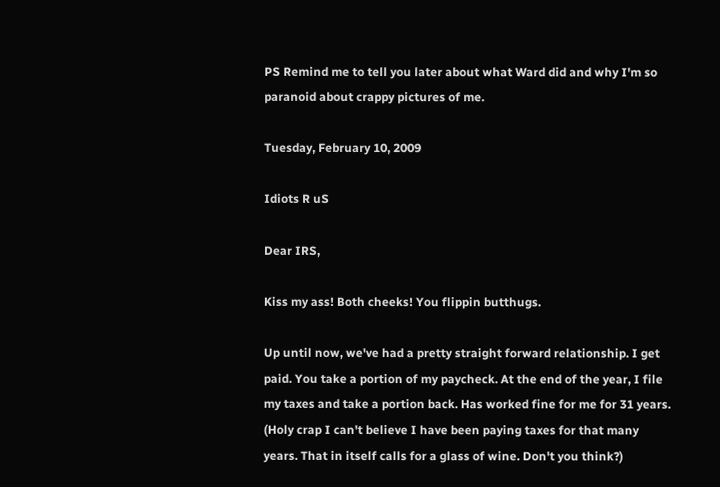PS Remind me to tell you later about what Ward did and why I'm so paranoid about crappy pictures of me.

Tuesday, February 10, 2009

Idiots R uS

Dear IRS,

Kiss my ass! Both cheeks! You flippin butthugs.

Up until now, we've had a pretty straight forward relationship. I get paid. You take a portion of my paycheck. At the end of the year, I file my taxes and take a portion back. Has worked fine for me for 31 years. (Holy crap I can't believe I have been paying taxes for that many years. That in itself calls for a glass of wine. Don't you think?)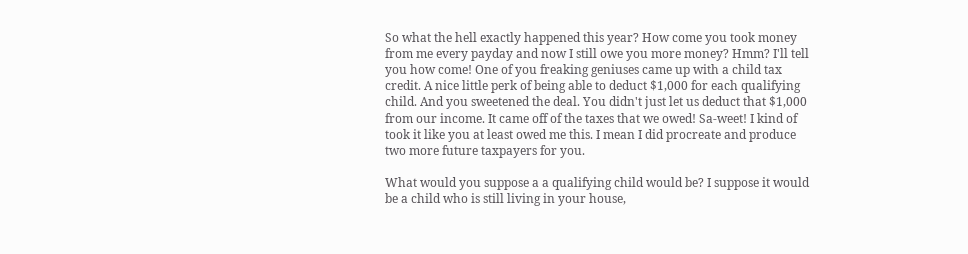So what the hell exactly happened this year? How come you took money from me every payday and now I still owe you more money? Hmm? I'll tell you how come! One of you freaking geniuses came up with a child tax credit. A nice little perk of being able to deduct $1,000 for each qualifying child. And you sweetened the deal. You didn't just let us deduct that $1,000 from our income. It came off of the taxes that we owed! Sa-weet! I kind of took it like you at least owed me this. I mean I did procreate and produce two more future taxpayers for you.

What would you suppose a a qualifying child would be? I suppose it would be a child who is still living in your house,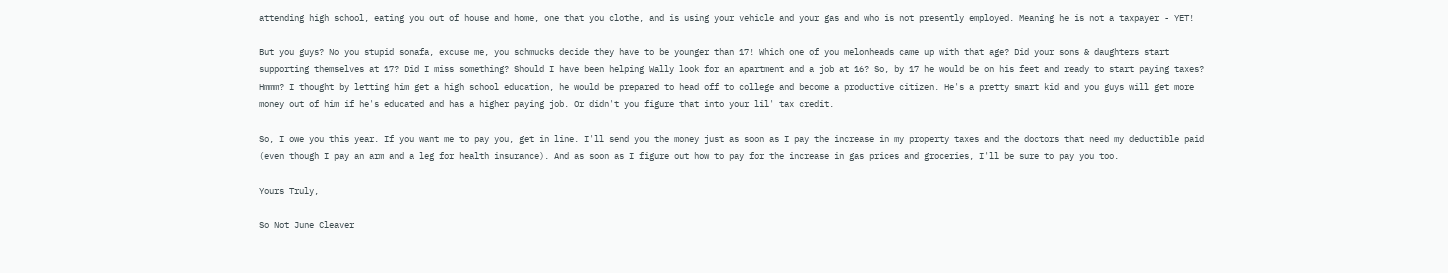attending high school, eating you out of house and home, one that you clothe, and is using your vehicle and your gas and who is not presently employed. Meaning he is not a taxpayer - YET!

But you guys? No you stupid sonafa, excuse me, you schmucks decide they have to be younger than 17! Which one of you melonheads came up with that age? Did your sons & daughters start supporting themselves at 17? Did I miss something? Should I have been helping Wally look for an apartment and a job at 16? So, by 17 he would be on his feet and ready to start paying taxes? Hmmm? I thought by letting him get a high school education, he would be prepared to head off to college and become a productive citizen. He's a pretty smart kid and you guys will get more money out of him if he's educated and has a higher paying job. Or didn't you figure that into your lil' tax credit.

So, I owe you this year. If you want me to pay you, get in line. I'll send you the money just as soon as I pay the increase in my property taxes and the doctors that need my deductible paid (even though I pay an arm and a leg for health insurance). And as soon as I figure out how to pay for the increase in gas prices and groceries, I'll be sure to pay you too.

Yours Truly,

So Not June Cleaver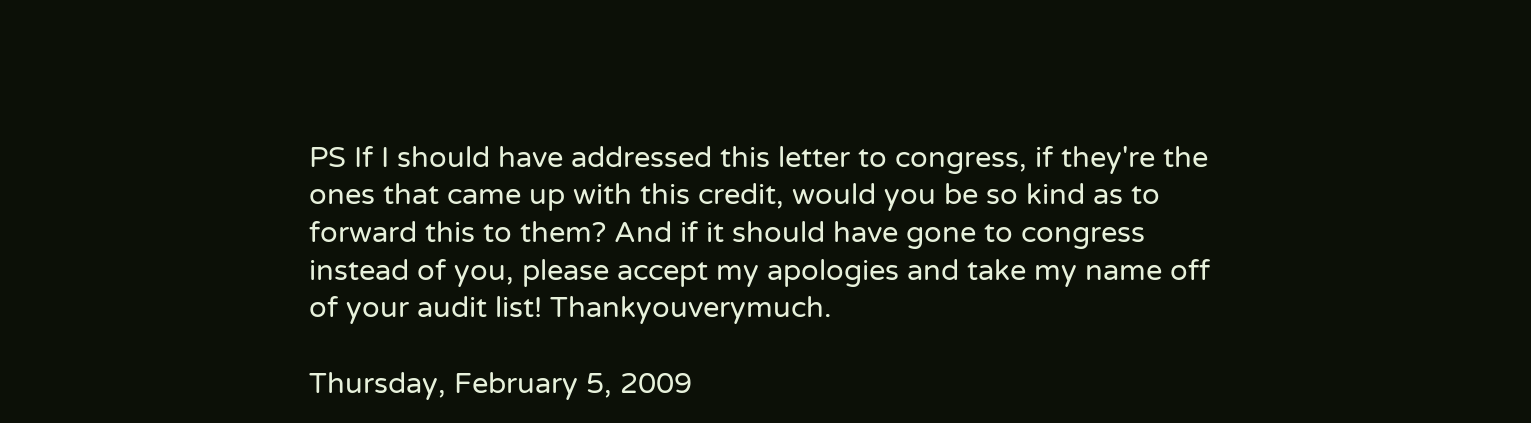PS If I should have addressed this letter to congress, if they're the ones that came up with this credit, would you be so kind as to forward this to them? And if it should have gone to congress instead of you, please accept my apologies and take my name off of your audit list! Thankyouverymuch.

Thursday, February 5, 2009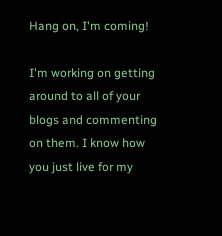Hang on, I'm coming!

I'm working on getting around to all of your blogs and commenting on them. I know how you just live for my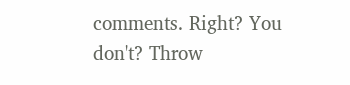comments. Right? You don't? Throw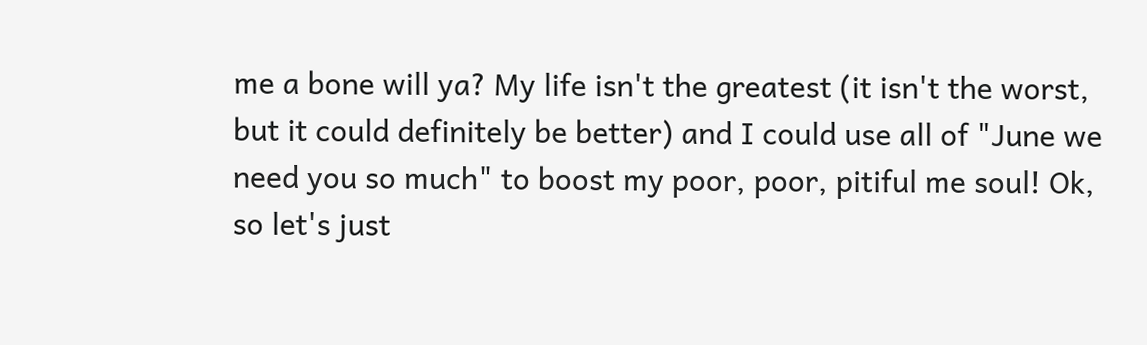me a bone will ya? My life isn't the greatest (it isn't the worst, but it could definitely be better) and I could use all of "June we need you so much" to boost my poor, poor, pitiful me soul! Ok, so let's just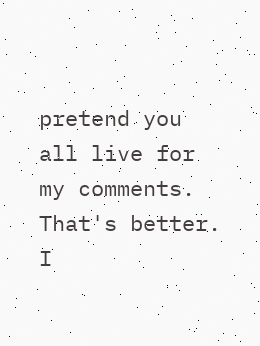pretend you all live for my comments. That's better. I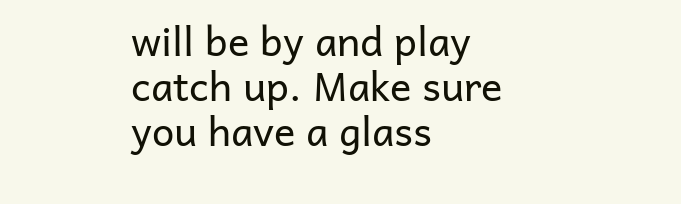will be by and play catch up. Make sure you have a glass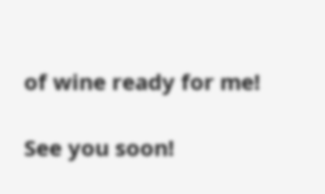of wine ready for me!

See you soon!